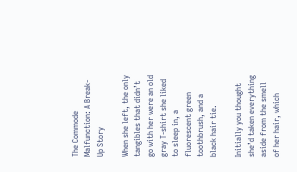The Commode Malfunction: A Break-Up Story

When she left, the only tangibles that didn’t go with her were an old gray T-shirt she liked to sleep in, a fluorescent green toothbrush, and a black hair tie.

Initially you thought she’d taken everything aside from the smell of her hair, which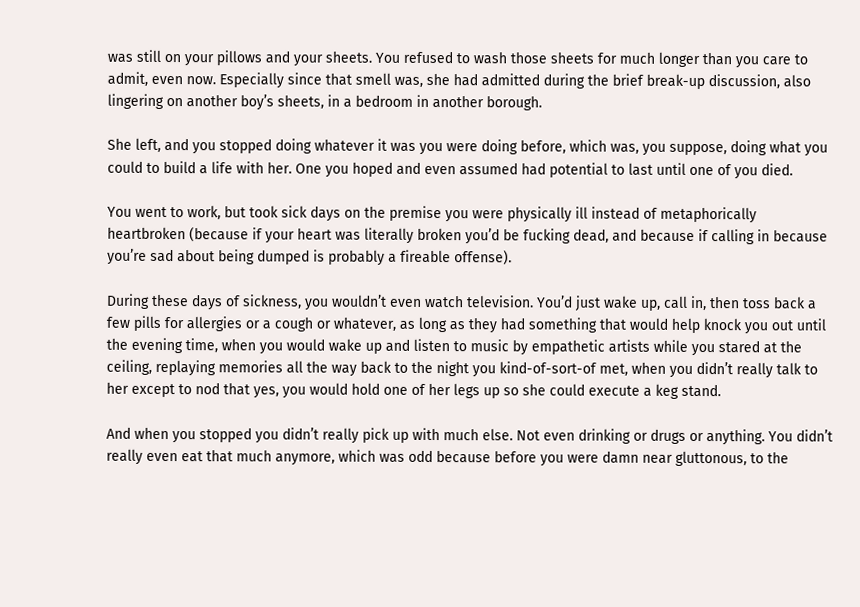was still on your pillows and your sheets. You refused to wash those sheets for much longer than you care to admit, even now. Especially since that smell was, she had admitted during the brief break-up discussion, also lingering on another boy’s sheets, in a bedroom in another borough.

She left, and you stopped doing whatever it was you were doing before, which was, you suppose, doing what you could to build a life with her. One you hoped and even assumed had potential to last until one of you died.

You went to work, but took sick days on the premise you were physically ill instead of metaphorically heartbroken (because if your heart was literally broken you’d be fucking dead, and because if calling in because you’re sad about being dumped is probably a fireable offense).

During these days of sickness, you wouldn’t even watch television. You’d just wake up, call in, then toss back a few pills for allergies or a cough or whatever, as long as they had something that would help knock you out until the evening time, when you would wake up and listen to music by empathetic artists while you stared at the ceiling, replaying memories all the way back to the night you kind-of-sort-of met, when you didn’t really talk to her except to nod that yes, you would hold one of her legs up so she could execute a keg stand.

And when you stopped you didn’t really pick up with much else. Not even drinking or drugs or anything. You didn’t really even eat that much anymore, which was odd because before you were damn near gluttonous, to the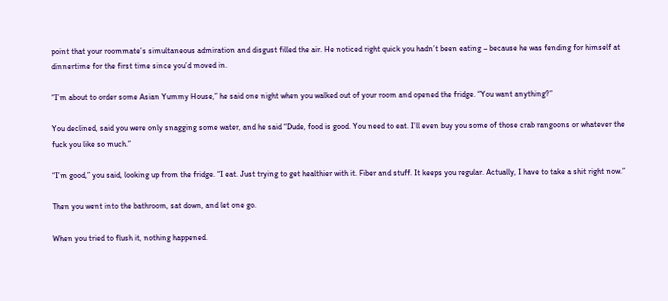point that your roommate’s simultaneous admiration and disgust filled the air. He noticed right quick you hadn’t been eating – because he was fending for himself at dinnertime for the first time since you’d moved in.

“I’m about to order some Asian Yummy House,” he said one night when you walked out of your room and opened the fridge. “You want anything?”

You declined, said you were only snagging some water, and he said “Dude, food is good. You need to eat. I’ll even buy you some of those crab rangoons or whatever the fuck you like so much.”

“I’m good,” you said, looking up from the fridge. “I eat. Just trying to get healthier with it. Fiber and stuff. It keeps you regular. Actually, I have to take a shit right now.”

Then you went into the bathroom, sat down, and let one go.

When you tried to flush it, nothing happened.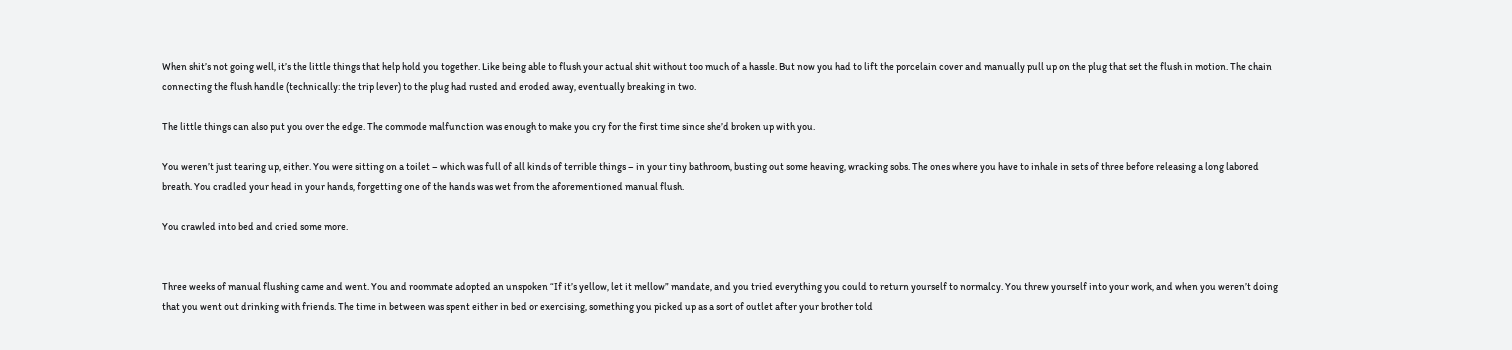When shit’s not going well, it’s the little things that help hold you together. Like being able to flush your actual shit without too much of a hassle. But now you had to lift the porcelain cover and manually pull up on the plug that set the flush in motion. The chain connecting the flush handle (technically: the trip lever) to the plug had rusted and eroded away, eventually breaking in two.

The little things can also put you over the edge. The commode malfunction was enough to make you cry for the first time since she’d broken up with you.

You weren’t just tearing up, either. You were sitting on a toilet – which was full of all kinds of terrible things – in your tiny bathroom, busting out some heaving, wracking sobs. The ones where you have to inhale in sets of three before releasing a long labored breath. You cradled your head in your hands, forgetting one of the hands was wet from the aforementioned manual flush.

You crawled into bed and cried some more.


Three weeks of manual flushing came and went. You and roommate adopted an unspoken “If it’s yellow, let it mellow” mandate, and you tried everything you could to return yourself to normalcy. You threw yourself into your work, and when you weren’t doing that you went out drinking with friends. The time in between was spent either in bed or exercising, something you picked up as a sort of outlet after your brother told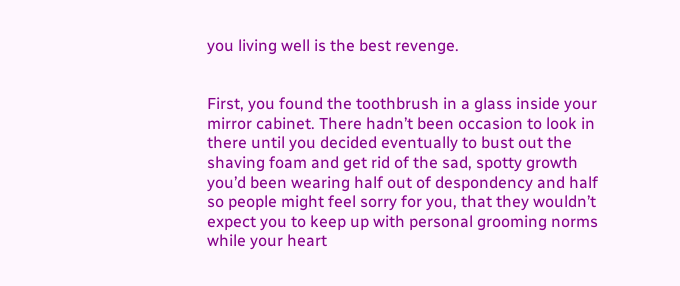you living well is the best revenge.


First, you found the toothbrush in a glass inside your mirror cabinet. There hadn’t been occasion to look in there until you decided eventually to bust out the shaving foam and get rid of the sad, spotty growth you’d been wearing half out of despondency and half so people might feel sorry for you, that they wouldn’t expect you to keep up with personal grooming norms while your heart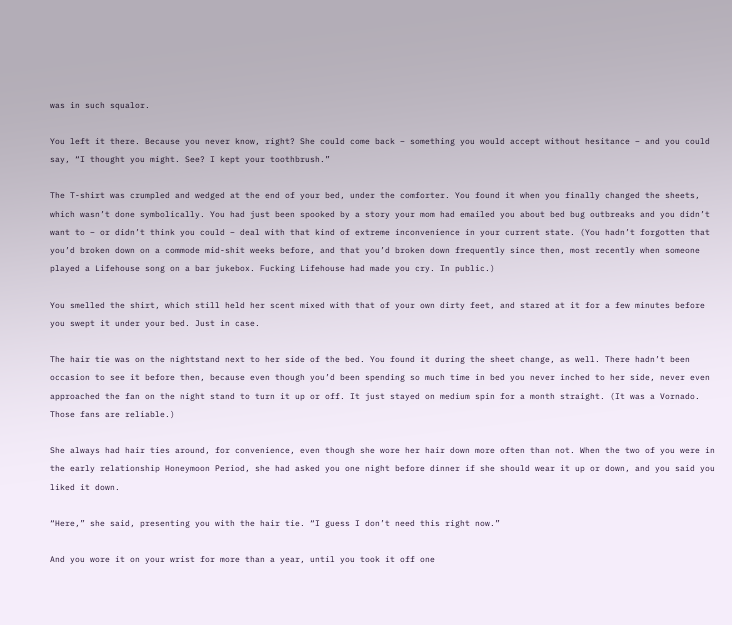was in such squalor.

You left it there. Because you never know, right? She could come back – something you would accept without hesitance – and you could say, “I thought you might. See? I kept your toothbrush.”

The T-shirt was crumpled and wedged at the end of your bed, under the comforter. You found it when you finally changed the sheets, which wasn’t done symbolically. You had just been spooked by a story your mom had emailed you about bed bug outbreaks and you didn’t want to – or didn’t think you could – deal with that kind of extreme inconvenience in your current state. (You hadn’t forgotten that you’d broken down on a commode mid-shit weeks before, and that you’d broken down frequently since then, most recently when someone played a Lifehouse song on a bar jukebox. Fucking Lifehouse had made you cry. In public.)

You smelled the shirt, which still held her scent mixed with that of your own dirty feet, and stared at it for a few minutes before you swept it under your bed. Just in case.

The hair tie was on the nightstand next to her side of the bed. You found it during the sheet change, as well. There hadn’t been occasion to see it before then, because even though you’d been spending so much time in bed you never inched to her side, never even approached the fan on the night stand to turn it up or off. It just stayed on medium spin for a month straight. (It was a Vornado. Those fans are reliable.)

She always had hair ties around, for convenience, even though she wore her hair down more often than not. When the two of you were in the early relationship Honeymoon Period, she had asked you one night before dinner if she should wear it up or down, and you said you liked it down.

“Here,” she said, presenting you with the hair tie. “I guess I don’t need this right now.”

And you wore it on your wrist for more than a year, until you took it off one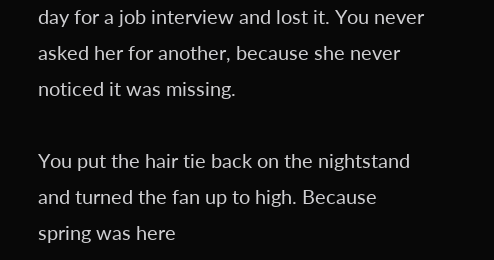day for a job interview and lost it. You never asked her for another, because she never noticed it was missing.

You put the hair tie back on the nightstand and turned the fan up to high. Because spring was here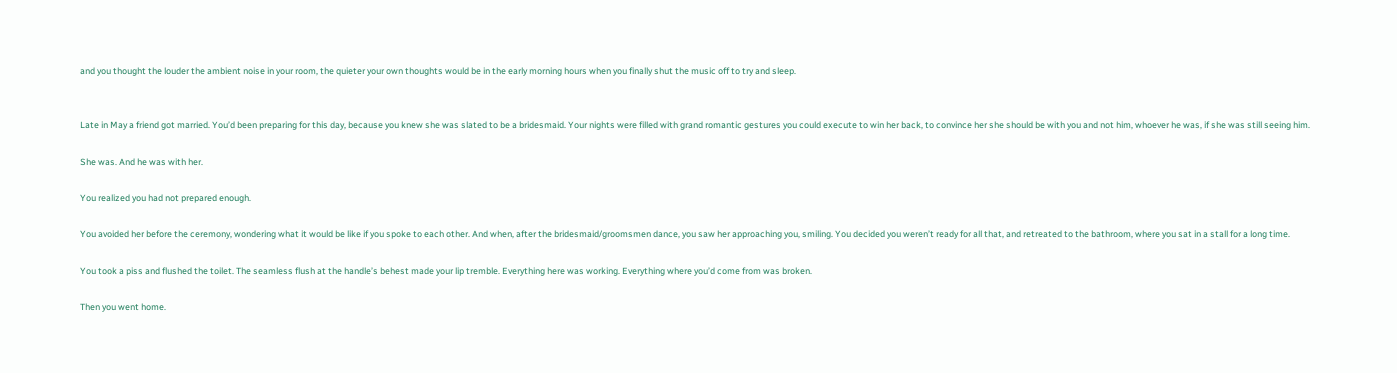and you thought the louder the ambient noise in your room, the quieter your own thoughts would be in the early morning hours when you finally shut the music off to try and sleep.


Late in May a friend got married. You’d been preparing for this day, because you knew she was slated to be a bridesmaid. Your nights were filled with grand romantic gestures you could execute to win her back, to convince her she should be with you and not him, whoever he was, if she was still seeing him.

She was. And he was with her.

You realized you had not prepared enough.

You avoided her before the ceremony, wondering what it would be like if you spoke to each other. And when, after the bridesmaid/groomsmen dance, you saw her approaching you, smiling. You decided you weren’t ready for all that, and retreated to the bathroom, where you sat in a stall for a long time.

You took a piss and flushed the toilet. The seamless flush at the handle’s behest made your lip tremble. Everything here was working. Everything where you’d come from was broken.

Then you went home.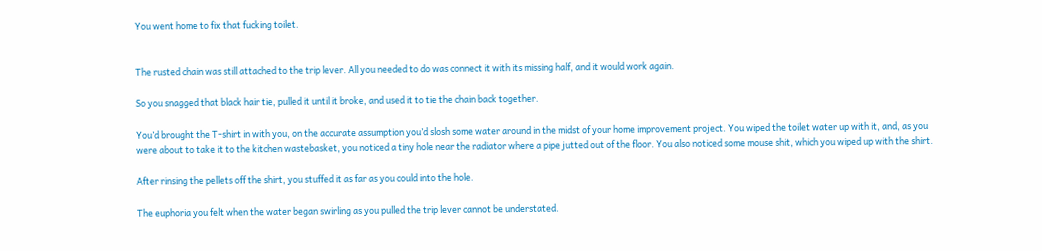You went home to fix that fucking toilet.


The rusted chain was still attached to the trip lever. All you needed to do was connect it with its missing half, and it would work again.

So you snagged that black hair tie, pulled it until it broke, and used it to tie the chain back together.

You’d brought the T-shirt in with you, on the accurate assumption you’d slosh some water around in the midst of your home improvement project. You wiped the toilet water up with it, and, as you were about to take it to the kitchen wastebasket, you noticed a tiny hole near the radiator where a pipe jutted out of the floor. You also noticed some mouse shit, which you wiped up with the shirt.

After rinsing the pellets off the shirt, you stuffed it as far as you could into the hole.

The euphoria you felt when the water began swirling as you pulled the trip lever cannot be understated.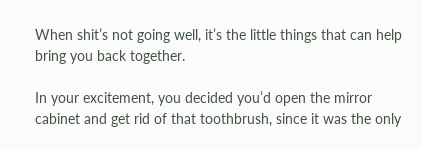When shit’s not going well, it’s the little things that can help bring you back together.

In your excitement, you decided you’d open the mirror cabinet and get rid of that toothbrush, since it was the only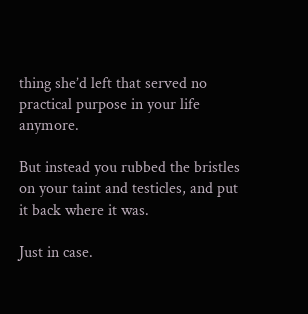thing she’d left that served no practical purpose in your life anymore.

But instead you rubbed the bristles on your taint and testicles, and put it back where it was.

Just in case.